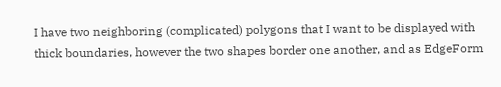I have two neighboring (complicated) polygons that I want to be displayed with thick boundaries, however the two shapes border one another, and as EdgeForm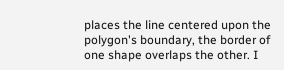places the line centered upon the polygon's boundary, the border of one shape overlaps the other. I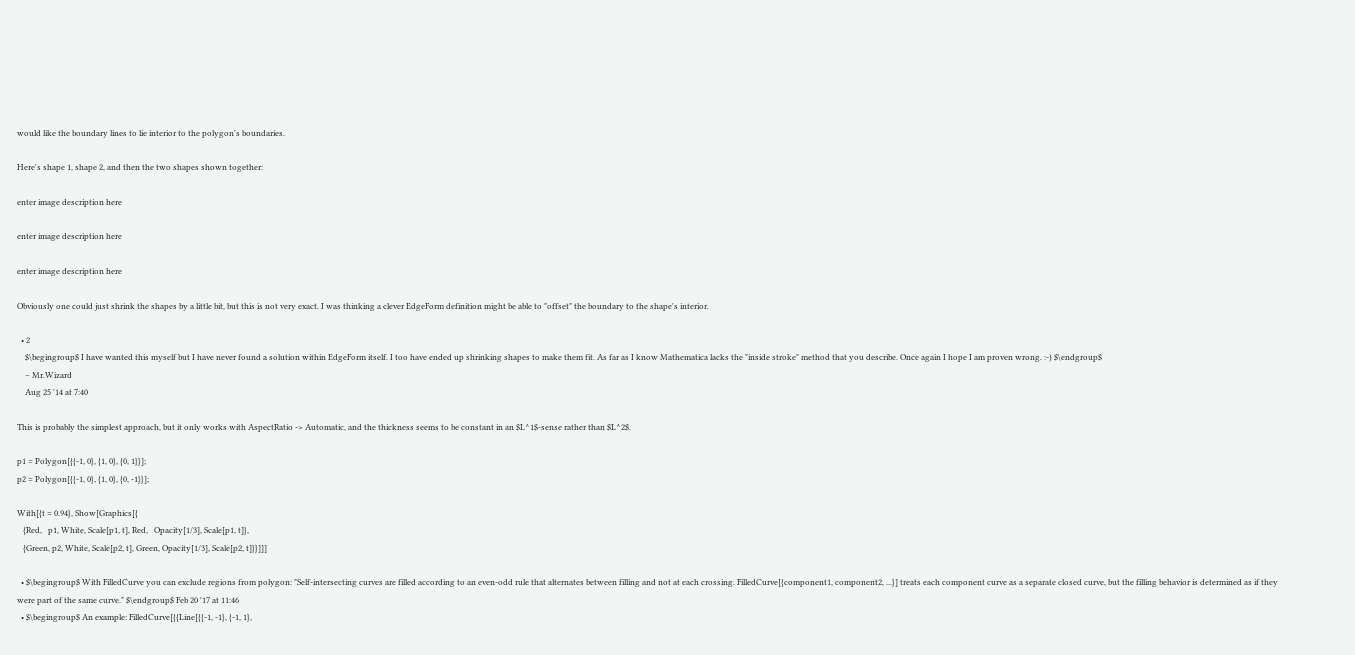would like the boundary lines to lie interior to the polygon's boundaries.

Here's shape 1, shape 2, and then the two shapes shown together:

enter image description here

enter image description here

enter image description here

Obviously one could just shrink the shapes by a little bit, but this is not very exact. I was thinking a clever EdgeForm definition might be able to "offset" the boundary to the shape's interior.

  • 2
    $\begingroup$ I have wanted this myself but I have never found a solution within EdgeForm itself. I too have ended up shrinking shapes to make them fit. As far as I know Mathematica lacks the "inside stroke" method that you describe. Once again I hope I am proven wrong. :-) $\endgroup$
    – Mr.Wizard
    Aug 25 '14 at 7:40

This is probably the simplest approach, but it only works with AspectRatio -> Automatic, and the thickness seems to be constant in an $L^1$-sense rather than $L^2$.

p1 = Polygon[{{-1, 0}, {1, 0}, {0, 1}}];
p2 = Polygon[{{-1, 0}, {1, 0}, {0, -1}}];

With[{t = 0.94}, Show[Graphics[{
   {Red,   p1, White, Scale[p1, t], Red,   Opacity[1/3], Scale[p1, t]},
   {Green, p2, White, Scale[p2, t], Green, Opacity[1/3], Scale[p2, t]}}]]]

  • $\begingroup$ With FilledCurve you can exclude regions from polygon: "Self-intersecting curves are filled according to an even-odd rule that alternates between filling and not at each crossing. FilledCurve[{component1, component2, ...}] treats each component curve as a separate closed curve, but the filling behavior is determined as if they were part of the same curve." $\endgroup$ Feb 20 '17 at 11:46
  • $\begingroup$ An example: FilledCurve[{{Line[{{-1, -1}, {-1, 1},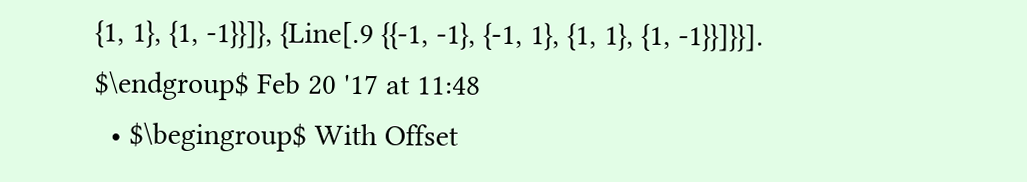{1, 1}, {1, -1}}]}, {Line[.9 {{-1, -1}, {-1, 1}, {1, 1}, {1, -1}}]}}]. $\endgroup$ Feb 20 '17 at 11:48
  • $\begingroup$ With Offset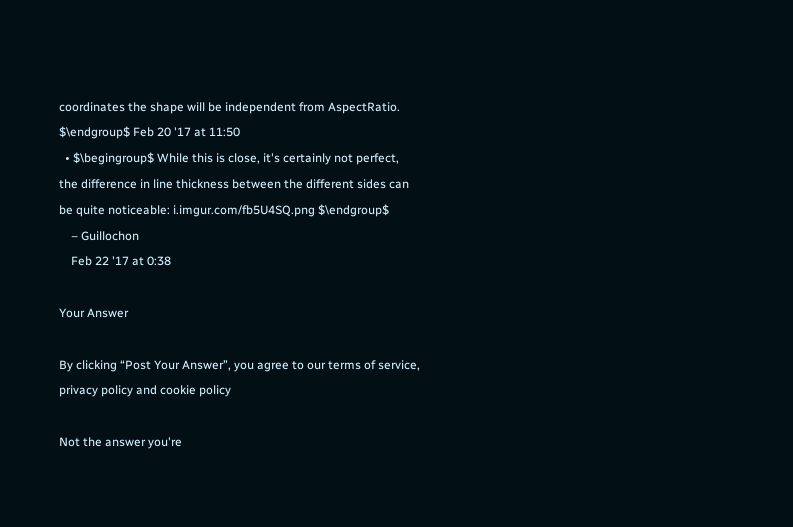coordinates the shape will be independent from AspectRatio. $\endgroup$ Feb 20 '17 at 11:50
  • $\begingroup$ While this is close, it's certainly not perfect, the difference in line thickness between the different sides can be quite noticeable: i.imgur.com/fb5U4SQ.png $\endgroup$
    – Guillochon
    Feb 22 '17 at 0:38

Your Answer

By clicking “Post Your Answer”, you agree to our terms of service, privacy policy and cookie policy

Not the answer you're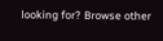looking for? Browse other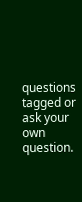questions tagged or ask your own question.